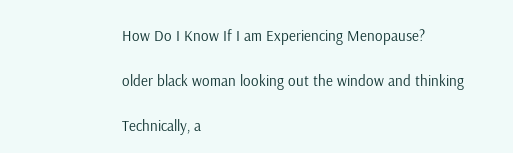How Do I Know If I am Experiencing Menopause?

older black woman looking out the window and thinking

Technically, a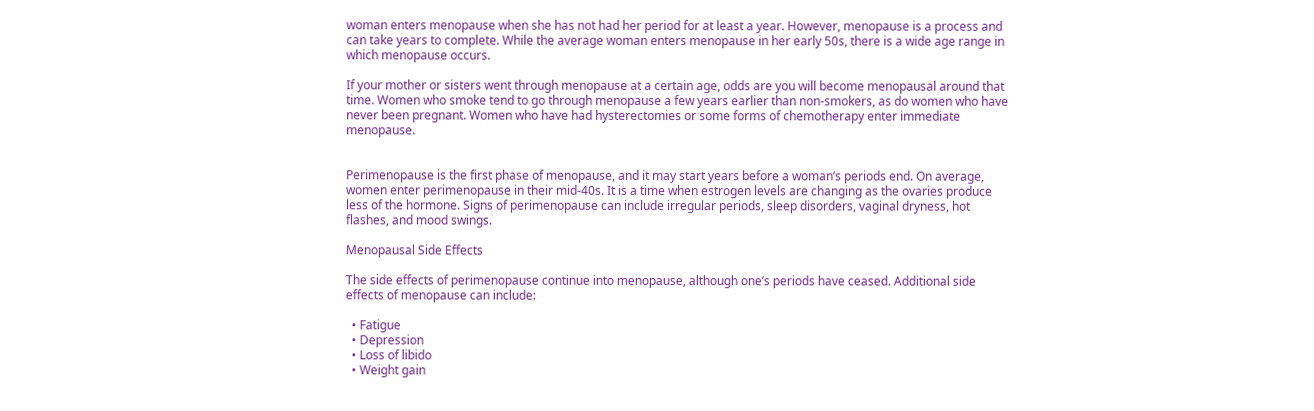woman enters menopause when she has not had her period for at least a year. However, menopause is a process and can take years to complete. While the average woman enters menopause in her early 50s, there is a wide age range in which menopause occurs.

If your mother or sisters went through menopause at a certain age, odds are you will become menopausal around that time. Women who smoke tend to go through menopause a few years earlier than non-smokers, as do women who have never been pregnant. Women who have had hysterectomies or some forms of chemotherapy enter immediate menopause.


Perimenopause is the first phase of menopause, and it may start years before a woman’s periods end. On average, women enter perimenopause in their mid-40s. It is a time when estrogen levels are changing as the ovaries produce less of the hormone. Signs of perimenopause can include irregular periods, sleep disorders, vaginal dryness, hot flashes, and mood swings.

Menopausal Side Effects

The side effects of perimenopause continue into menopause, although one’s periods have ceased. Additional side effects of menopause can include:

  • Fatigue
  • Depression
  • Loss of libido
  • Weight gain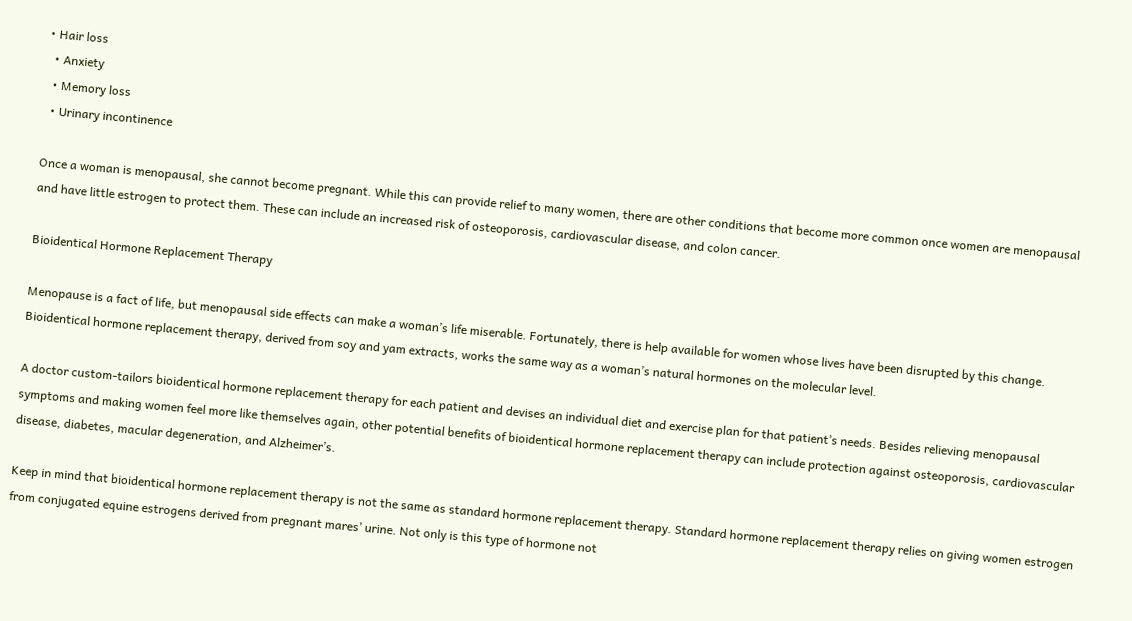• Hair loss
  • Anxiety
  • Memory loss
  • Urinary incontinence

Once a woman is menopausal, she cannot become pregnant. While this can provide relief to many women, there are other conditions that become more common once women are menopausal and have little estrogen to protect them. These can include an increased risk of osteoporosis, cardiovascular disease, and colon cancer.

Bioidentical Hormone Replacement Therapy

Menopause is a fact of life, but menopausal side effects can make a woman’s life miserable. Fortunately, there is help available for women whose lives have been disrupted by this change. Bioidentical hormone replacement therapy, derived from soy and yam extracts, works the same way as a woman’s natural hormones on the molecular level.

A doctor custom-tailors bioidentical hormone replacement therapy for each patient and devises an individual diet and exercise plan for that patient’s needs. Besides relieving menopausal symptoms and making women feel more like themselves again, other potential benefits of bioidentical hormone replacement therapy can include protection against osteoporosis, cardiovascular disease, diabetes, macular degeneration, and Alzheimer’s.

Keep in mind that bioidentical hormone replacement therapy is not the same as standard hormone replacement therapy. Standard hormone replacement therapy relies on giving women estrogen from conjugated equine estrogens derived from pregnant mares’ urine. Not only is this type of hormone not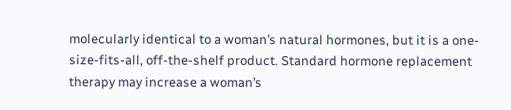molecularly identical to a woman’s natural hormones, but it is a one-size-fits-all, off-the-shelf product. Standard hormone replacement therapy may increase a woman’s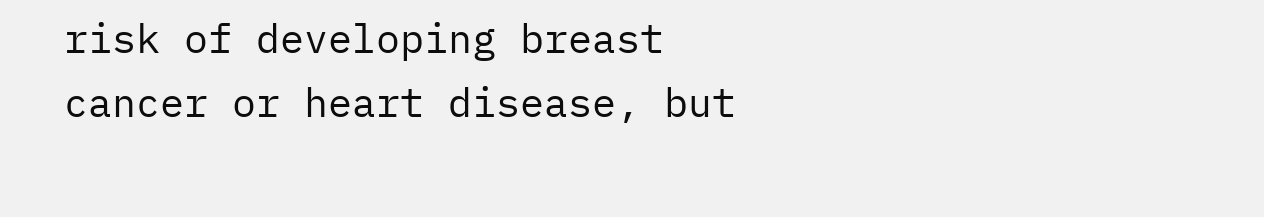risk of developing breast cancer or heart disease, but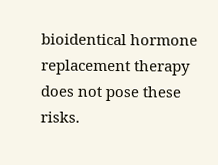bioidentical hormone replacement therapy does not pose these risks.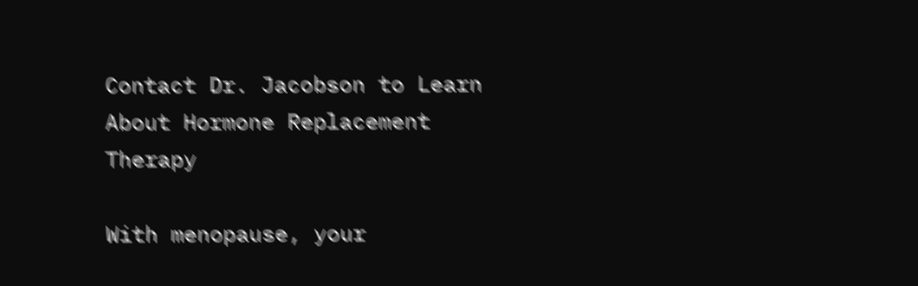Contact Dr. Jacobson to Learn About Hormone Replacement Therapy

With menopause, your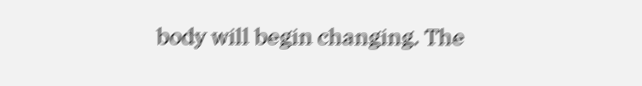body will begin changing. The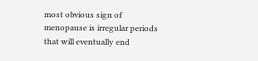most obvious sign of menopause is irregular periods that will eventually end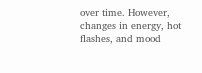over time. However, changes in energy, hot flashes, and mood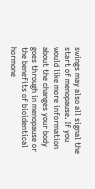swings may also all signal the start of menopause. If you would like more information about the changes your body goes through in menopause or the benefits of bioidentical hormone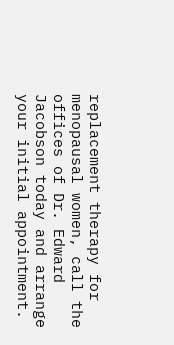replacement therapy for menopausal women, call the offices of Dr. Edward Jacobson today and arrange your initial appointment.